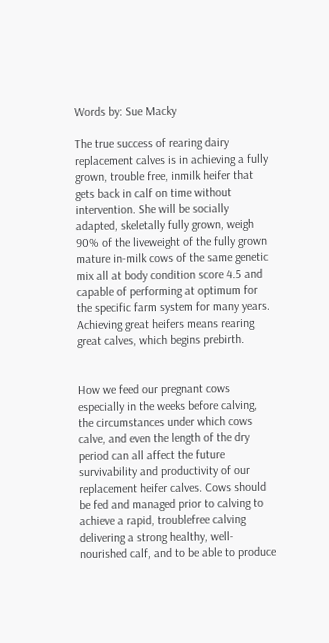Words by: Sue Macky

The true success of rearing dairy replacement calves is in achieving a fully grown, trouble free, inmilk heifer that gets back in calf on time without intervention. She will be socially adapted, skeletally fully grown, weigh 90% of the liveweight of the fully grown mature in-milk cows of the same genetic mix all at body condition score 4.5 and capable of performing at optimum for the specific farm system for many years.
Achieving great heifers means rearing great calves, which begins prebirth.


How we feed our pregnant cows especially in the weeks before calving, the circumstances under which cows calve, and even the length of the dry period can all affect the future survivability and productivity of our replacement heifer calves. Cows should be fed and managed prior to calving to achieve a rapid, troublefree calving delivering a strong healthy, well-nourished calf, and to be able to produce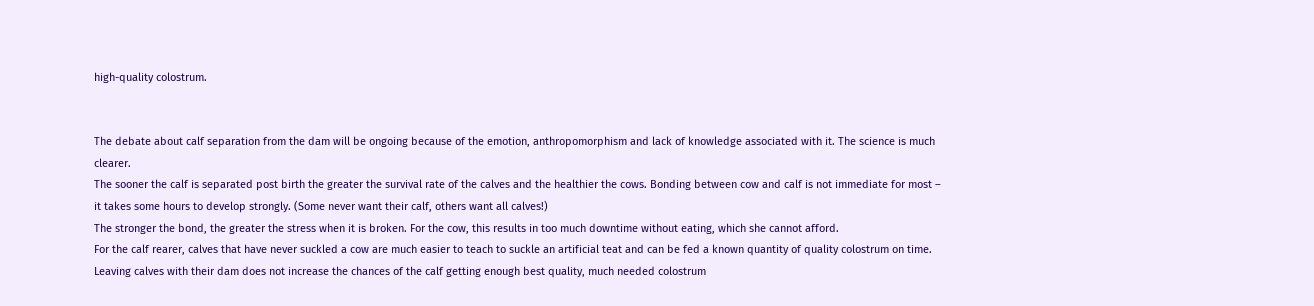high-quality colostrum.


The debate about calf separation from the dam will be ongoing because of the emotion, anthropomorphism and lack of knowledge associated with it. The science is much clearer.
The sooner the calf is separated post birth the greater the survival rate of the calves and the healthier the cows. Bonding between cow and calf is not immediate for most – it takes some hours to develop strongly. (Some never want their calf, others want all calves!)
The stronger the bond, the greater the stress when it is broken. For the cow, this results in too much downtime without eating, which she cannot afford.
For the calf rearer, calves that have never suckled a cow are much easier to teach to suckle an artificial teat and can be fed a known quantity of quality colostrum on time.
Leaving calves with their dam does not increase the chances of the calf getting enough best quality, much needed colostrum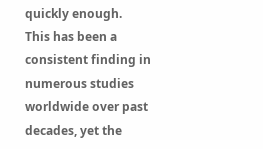quickly enough.
This has been a consistent finding in numerous studies worldwide over past decades, yet the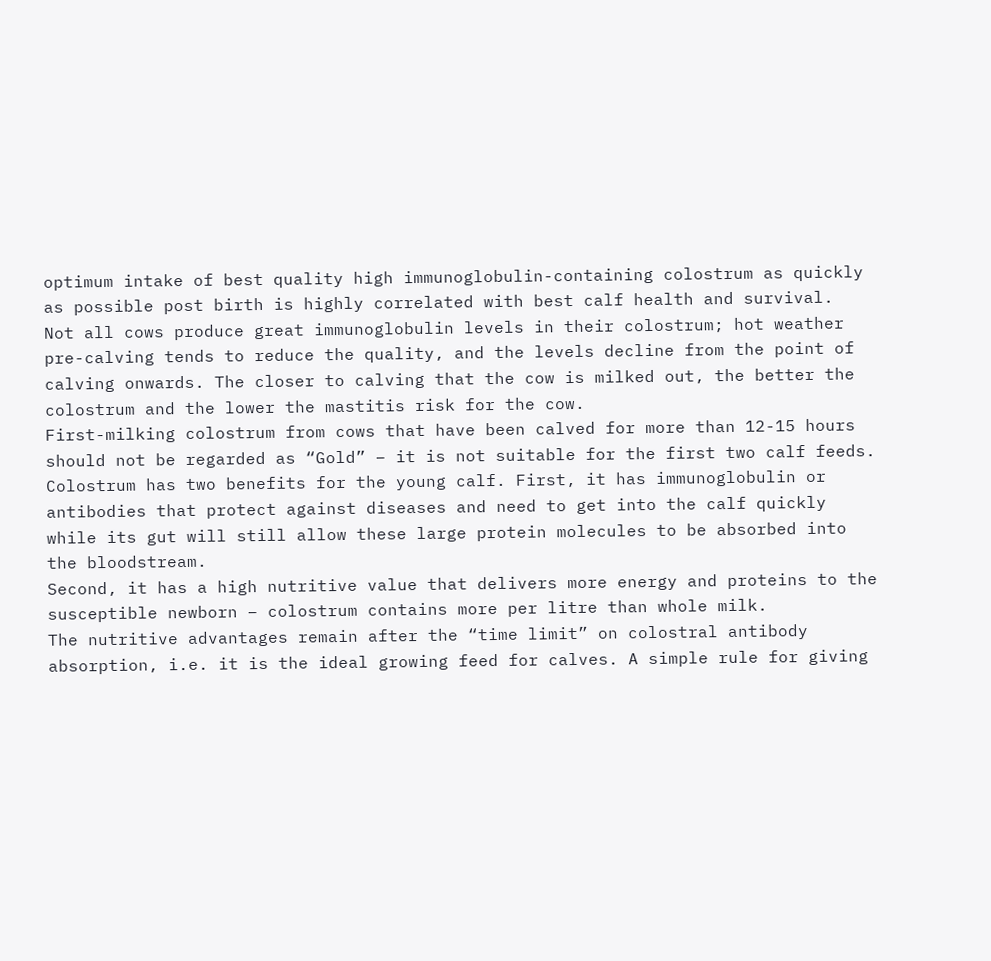optimum intake of best quality high immunoglobulin-containing colostrum as quickly as possible post birth is highly correlated with best calf health and survival.
Not all cows produce great immunoglobulin levels in their colostrum; hot weather pre-calving tends to reduce the quality, and the levels decline from the point of calving onwards. The closer to calving that the cow is milked out, the better the colostrum and the lower the mastitis risk for the cow.
First-milking colostrum from cows that have been calved for more than 12-15 hours should not be regarded as “Gold” – it is not suitable for the first two calf feeds.
Colostrum has two benefits for the young calf. First, it has immunoglobulin or antibodies that protect against diseases and need to get into the calf quickly while its gut will still allow these large protein molecules to be absorbed into the bloodstream.
Second, it has a high nutritive value that delivers more energy and proteins to the susceptible newborn – colostrum contains more per litre than whole milk.
The nutritive advantages remain after the “time limit” on colostral antibody absorption, i.e. it is the ideal growing feed for calves. A simple rule for giving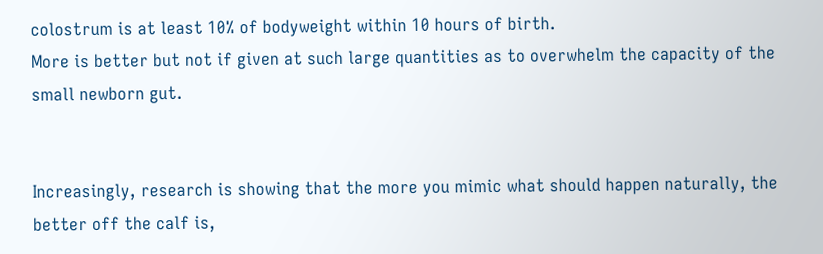colostrum is at least 10% of bodyweight within 10 hours of birth.
More is better but not if given at such large quantities as to overwhelm the capacity of the small newborn gut.


Increasingly, research is showing that the more you mimic what should happen naturally, the better off the calf is,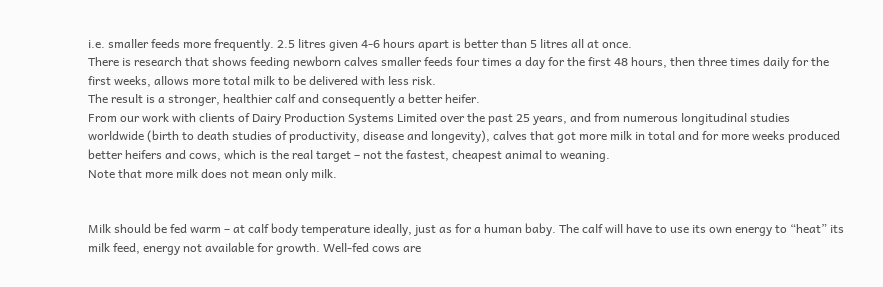i.e. smaller feeds more frequently. 2.5 litres given 4-6 hours apart is better than 5 litres all at once.
There is research that shows feeding newborn calves smaller feeds four times a day for the first 48 hours, then three times daily for the first weeks, allows more total milk to be delivered with less risk.
The result is a stronger, healthier calf and consequently a better heifer.
From our work with clients of Dairy Production Systems Limited over the past 25 years, and from numerous longitudinal studies worldwide (birth to death studies of productivity, disease and longevity), calves that got more milk in total and for more weeks produced better heifers and cows, which is the real target – not the fastest, cheapest animal to weaning.
Note that more milk does not mean only milk.


Milk should be fed warm – at calf body temperature ideally, just as for a human baby. The calf will have to use its own energy to “heat” its milk feed, energy not available for growth. Well-fed cows are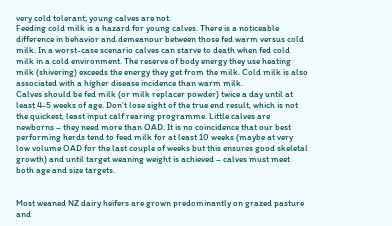very cold tolerant; young calves are not.
Feeding cold milk is a hazard for young calves. There is a noticeable difference in behavior and demeanour between those fed warm versus cold milk. In a worst-case scenario calves can starve to death when fed cold milk in a cold environment. The reserve of body energy they use heating milk (shivering) exceeds the energy they get from the milk. Cold milk is also associated with a higher disease incidence than warm milk.
Calves should be fed milk (or milk replacer powder) twice a day until at least 4-5 weeks of age. Don’t lose sight of the true end result, which is not the quickest, least input calf rearing programme. Little calves are newborns – they need more than OAD. It is no coincidence that our best performing herds tend to feed milk for at least 10 weeks (maybe at very low volume OAD for the last couple of weeks but this ensures good skeletal growth) and until target weaning weight is achieved – calves must meet both age and size targets.


Most weaned NZ dairy heifers are grown predominantly on grazed pasture and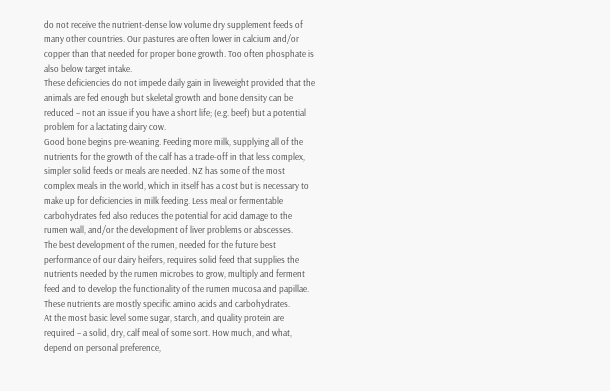do not receive the nutrient-dense low volume dry supplement feeds of many other countries. Our pastures are often lower in calcium and/or copper than that needed for proper bone growth. Too often phosphate is also below target intake.
These deficiencies do not impede daily gain in liveweight provided that the animals are fed enough but skeletal growth and bone density can be reduced – not an issue if you have a short life; (e.g. beef) but a potential problem for a lactating dairy cow.
Good bone begins pre-weaning. Feeding more milk, supplying all of the nutrients for the growth of the calf has a trade-off in that less complex, simpler solid feeds or meals are needed. NZ has some of the most complex meals in the world, which in itself has a cost but is necessary to make up for deficiencies in milk feeding. Less meal or fermentable carbohydrates fed also reduces the potential for acid damage to the rumen wall, and/or the development of liver problems or abscesses.
The best development of the rumen, needed for the future best performance of our dairy heifers, requires solid feed that supplies the nutrients needed by the rumen microbes to grow, multiply and ferment feed and to develop the functionality of the rumen mucosa and papillae. These nutrients are mostly specific amino acids and carbohydrates.
At the most basic level some sugar, starch, and quality protein are required – a solid, dry, calf meal of some sort. How much, and what, depend on personal preference,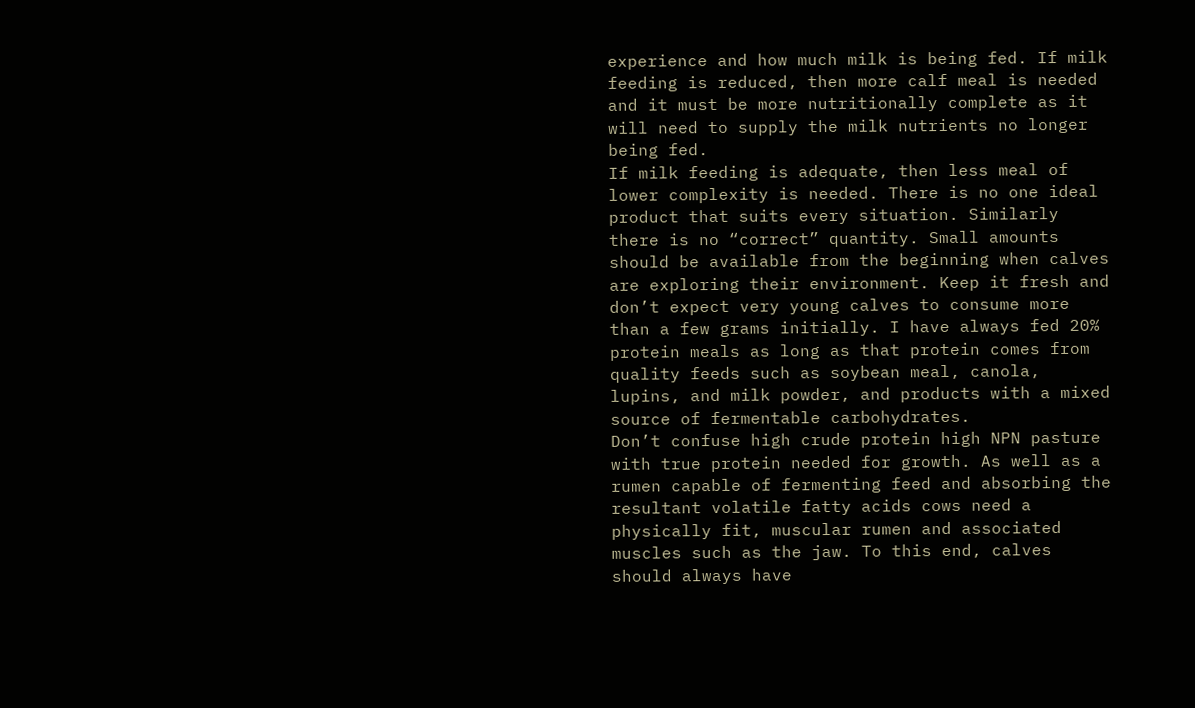experience and how much milk is being fed. If milk feeding is reduced, then more calf meal is needed and it must be more nutritionally complete as it will need to supply the milk nutrients no longer being fed.
If milk feeding is adequate, then less meal of lower complexity is needed. There is no one ideal product that suits every situation. Similarly there is no “correct” quantity. Small amounts should be available from the beginning when calves are exploring their environment. Keep it fresh and don’t expect very young calves to consume more than a few grams initially. I have always fed 20% protein meals as long as that protein comes from quality feeds such as soybean meal, canola, lupins, and milk powder, and products with a mixed source of fermentable carbohydrates.
Don’t confuse high crude protein high NPN pasture with true protein needed for growth. As well as a rumen capable of fermenting feed and absorbing the resultant volatile fatty acids cows need a physically fit, muscular rumen and associated muscles such as the jaw. To this end, calves should always have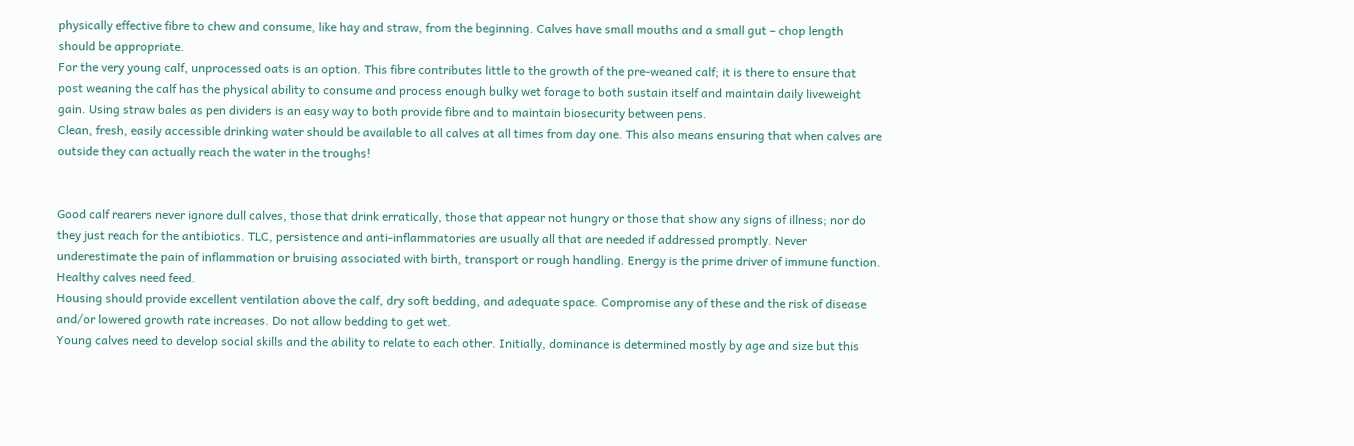physically effective fibre to chew and consume, like hay and straw, from the beginning. Calves have small mouths and a small gut – chop length should be appropriate.
For the very young calf, unprocessed oats is an option. This fibre contributes little to the growth of the pre-weaned calf; it is there to ensure that post weaning the calf has the physical ability to consume and process enough bulky wet forage to both sustain itself and maintain daily liveweight gain. Using straw bales as pen dividers is an easy way to both provide fibre and to maintain biosecurity between pens.
Clean, fresh, easily accessible drinking water should be available to all calves at all times from day one. This also means ensuring that when calves are outside they can actually reach the water in the troughs!


Good calf rearers never ignore dull calves, those that drink erratically, those that appear not hungry or those that show any signs of illness; nor do they just reach for the antibiotics. TLC, persistence and anti-inflammatories are usually all that are needed if addressed promptly. Never underestimate the pain of inflammation or bruising associated with birth, transport or rough handling. Energy is the prime driver of immune function. Healthy calves need feed.
Housing should provide excellent ventilation above the calf, dry soft bedding, and adequate space. Compromise any of these and the risk of disease and/or lowered growth rate increases. Do not allow bedding to get wet.
Young calves need to develop social skills and the ability to relate to each other. Initially, dominance is determined mostly by age and size but this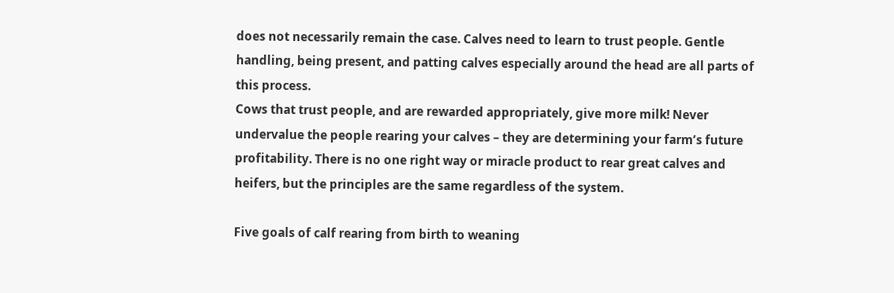does not necessarily remain the case. Calves need to learn to trust people. Gentle handling, being present, and patting calves especially around the head are all parts of this process.
Cows that trust people, and are rewarded appropriately, give more milk! Never undervalue the people rearing your calves – they are determining your farm’s future profitability. There is no one right way or miracle product to rear great calves and heifers, but the principles are the same regardless of the system.

Five goals of calf rearing from birth to weaning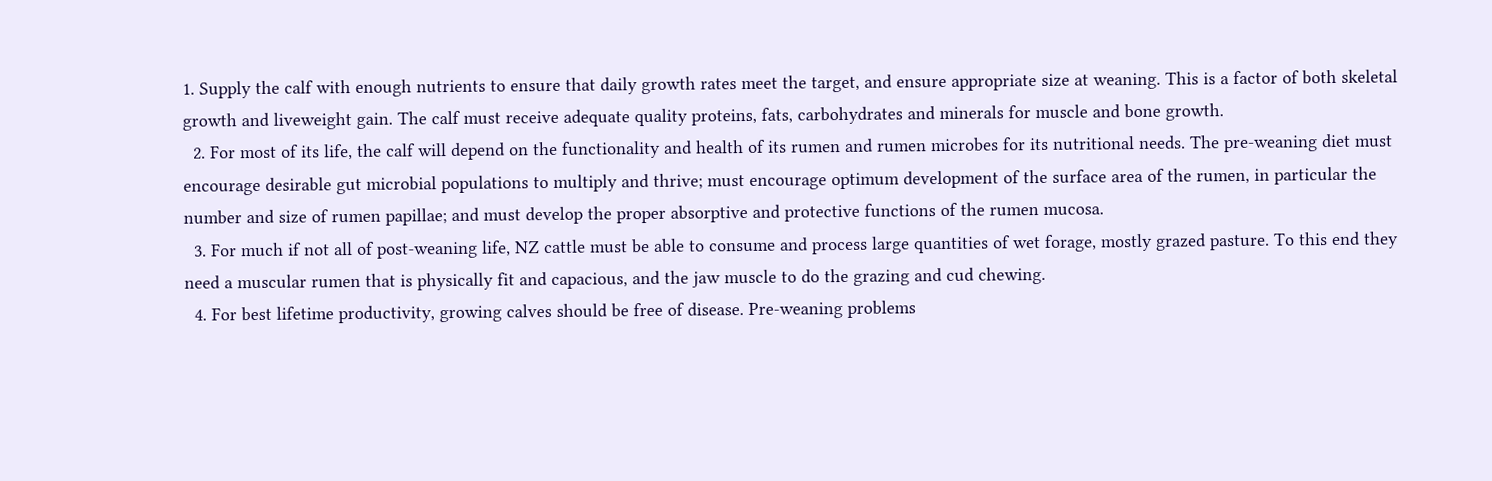1. Supply the calf with enough nutrients to ensure that daily growth rates meet the target, and ensure appropriate size at weaning. This is a factor of both skeletal growth and liveweight gain. The calf must receive adequate quality proteins, fats, carbohydrates and minerals for muscle and bone growth.
  2. For most of its life, the calf will depend on the functionality and health of its rumen and rumen microbes for its nutritional needs. The pre-weaning diet must encourage desirable gut microbial populations to multiply and thrive; must encourage optimum development of the surface area of the rumen, in particular the number and size of rumen papillae; and must develop the proper absorptive and protective functions of the rumen mucosa.
  3. For much if not all of post-weaning life, NZ cattle must be able to consume and process large quantities of wet forage, mostly grazed pasture. To this end they need a muscular rumen that is physically fit and capacious, and the jaw muscle to do the grazing and cud chewing.
  4. For best lifetime productivity, growing calves should be free of disease. Pre-weaning problems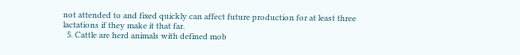not attended to and fixed quickly can affect future production for at least three lactations if they make it that far.
  5. Cattle are herd animals with defined mob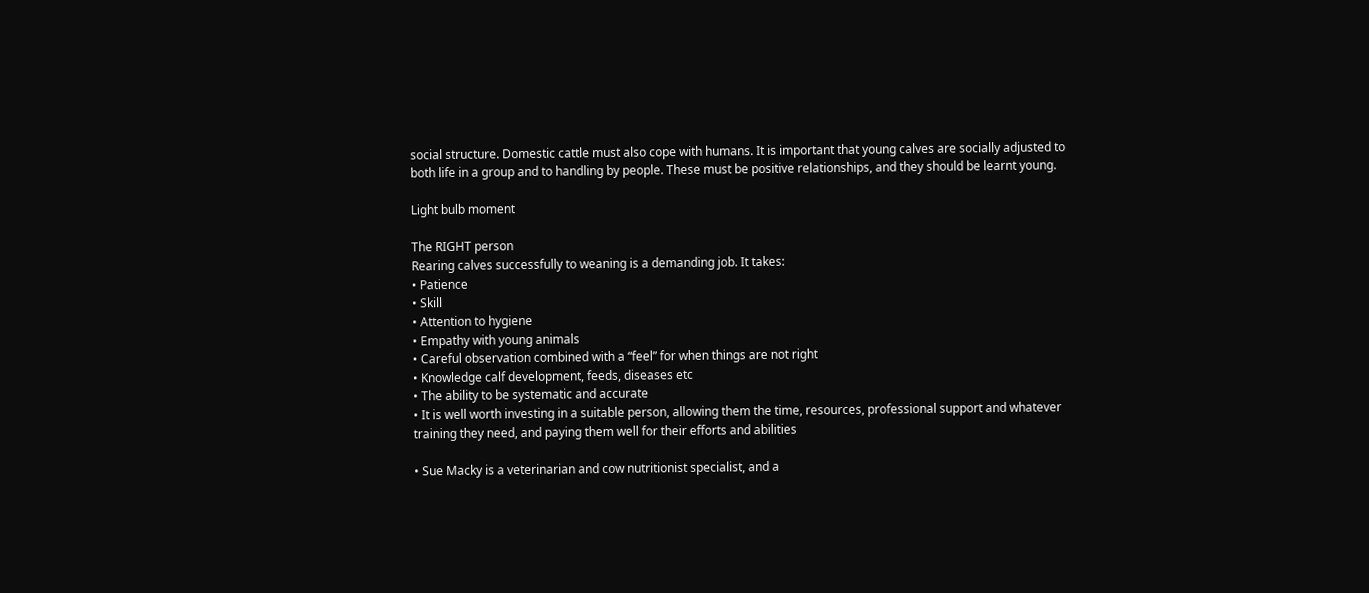social structure. Domestic cattle must also cope with humans. It is important that young calves are socially adjusted to both life in a group and to handling by people. These must be positive relationships, and they should be learnt young.

Light bulb moment

The RIGHT person
Rearing calves successfully to weaning is a demanding job. It takes:
• Patience
• Skill
• Attention to hygiene
• Empathy with young animals
• Careful observation combined with a “feel” for when things are not right
• Knowledge calf development, feeds, diseases etc
• The ability to be systematic and accurate
• It is well worth investing in a suitable person, allowing them the time, resources, professional support and whatever training they need, and paying them well for their efforts and abilities

• Sue Macky is a veterinarian and cow nutritionist specialist, and a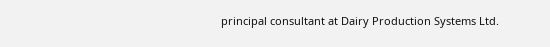principal consultant at Dairy Production Systems Ltd.